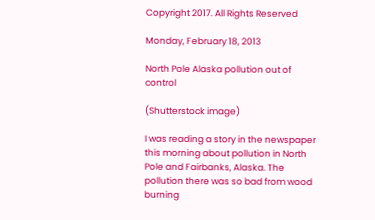Copyright 2017. All Rights Reserved

Monday, February 18, 2013

North Pole Alaska pollution out of control

(Shutterstock image)

I was reading a story in the newspaper this morning about pollution in North Pole and Fairbanks, Alaska. The pollution there was so bad from wood burning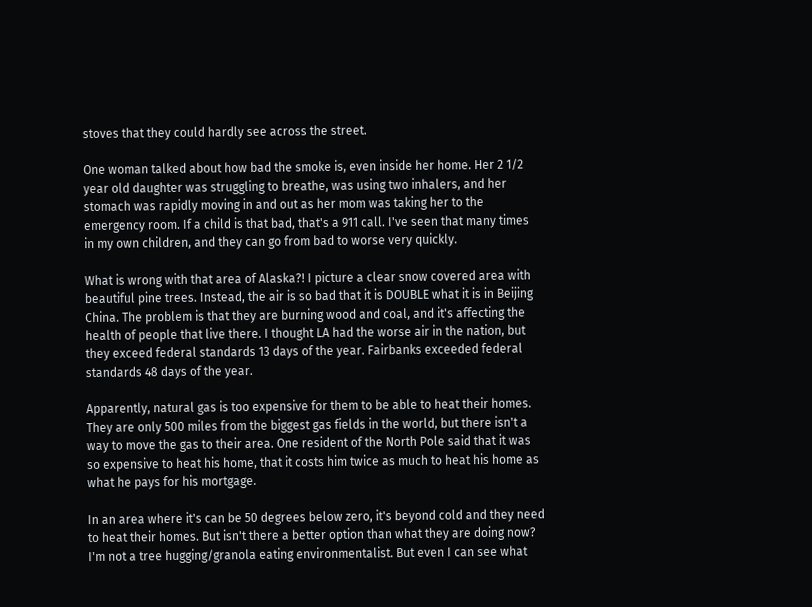stoves that they could hardly see across the street.

One woman talked about how bad the smoke is, even inside her home. Her 2 1/2 year old daughter was struggling to breathe, was using two inhalers, and her stomach was rapidly moving in and out as her mom was taking her to the emergency room. If a child is that bad, that's a 911 call. I've seen that many times in my own children, and they can go from bad to worse very quickly.

What is wrong with that area of Alaska?! I picture a clear snow covered area with beautiful pine trees. Instead, the air is so bad that it is DOUBLE what it is in Beijing China. The problem is that they are burning wood and coal, and it's affecting the health of people that live there. I thought LA had the worse air in the nation, but they exceed federal standards 13 days of the year. Fairbanks exceeded federal standards 48 days of the year.

Apparently, natural gas is too expensive for them to be able to heat their homes. They are only 500 miles from the biggest gas fields in the world, but there isn't a way to move the gas to their area. One resident of the North Pole said that it was so expensive to heat his home, that it costs him twice as much to heat his home as what he pays for his mortgage.

In an area where it's can be 50 degrees below zero, it's beyond cold and they need to heat their homes. But isn't there a better option than what they are doing now? I'm not a tree hugging/granola eating environmentalist. But even I can see what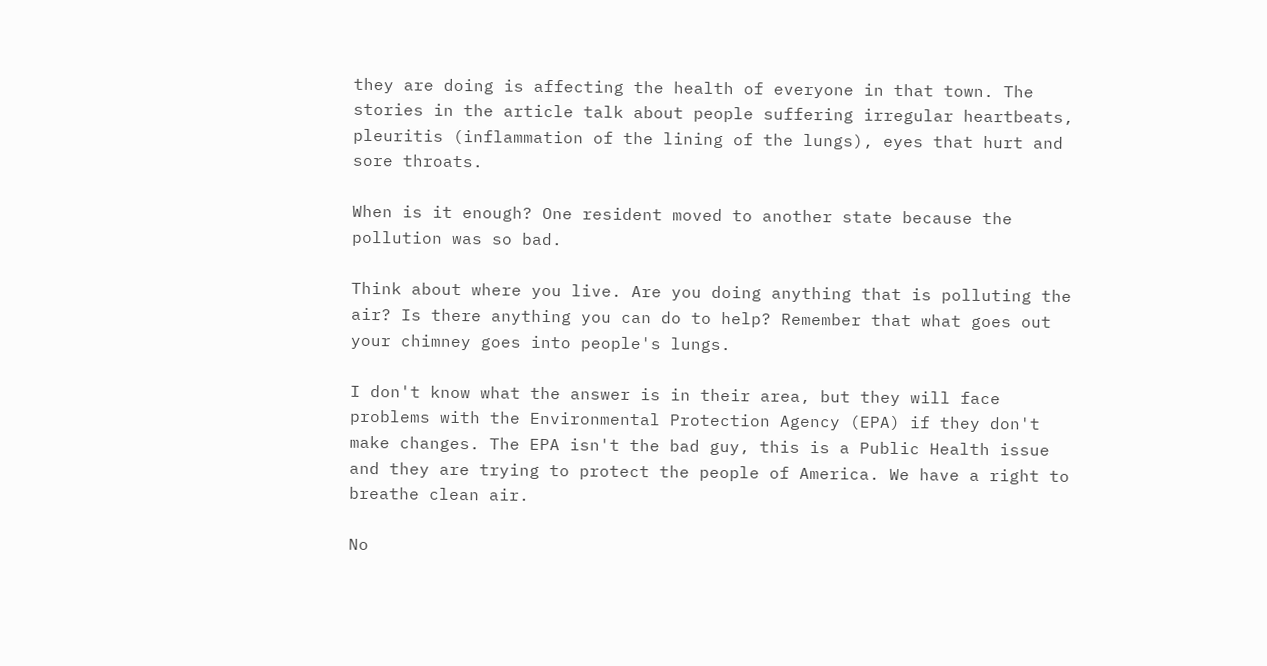they are doing is affecting the health of everyone in that town. The stories in the article talk about people suffering irregular heartbeats, pleuritis (inflammation of the lining of the lungs), eyes that hurt and sore throats.

When is it enough? One resident moved to another state because the pollution was so bad.

Think about where you live. Are you doing anything that is polluting the air? Is there anything you can do to help? Remember that what goes out your chimney goes into people's lungs.

I don't know what the answer is in their area, but they will face problems with the Environmental Protection Agency (EPA) if they don't make changes. The EPA isn't the bad guy, this is a Public Health issue and they are trying to protect the people of America. We have a right to breathe clean air.

No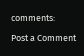comments:

Post a Comment